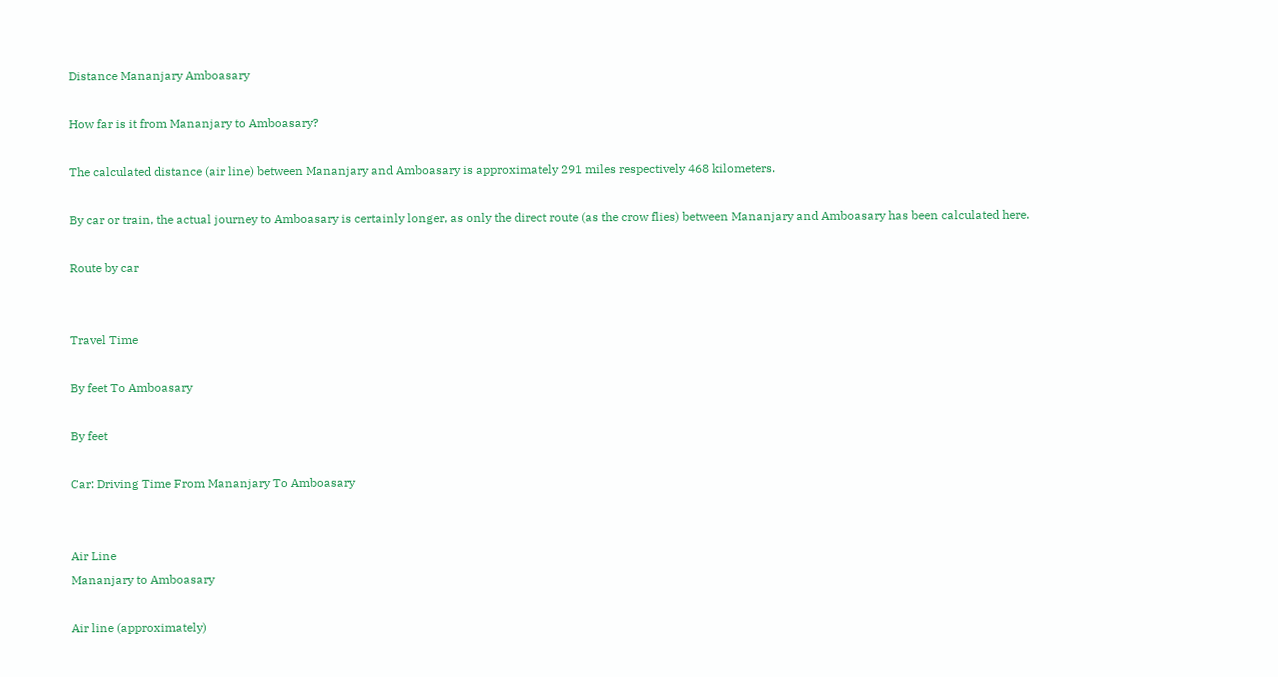Distance Mananjary Amboasary

How far is it from Mananjary to Amboasary?

The calculated distance (air line) between Mananjary and Amboasary is approximately 291 miles respectively 468 kilometers.

By car or train, the actual journey to Amboasary is certainly longer, as only the direct route (as the crow flies) between Mananjary and Amboasary has been calculated here.

Route by car


Travel Time

By feet To Amboasary

By feet

Car: Driving Time From Mananjary To Amboasary


Air Line
Mananjary to Amboasary

Air line (approximately)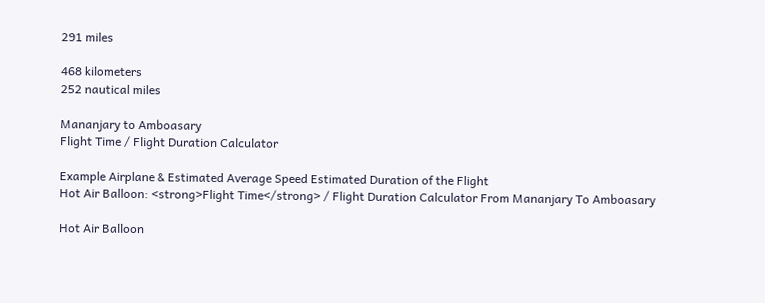291 miles

468 kilometers
252 nautical miles

Mananjary to Amboasary
Flight Time / Flight Duration Calculator

Example Airplane & Estimated Average Speed Estimated Duration of the Flight
Hot Air Balloon: <strong>Flight Time</strong> / Flight Duration Calculator From Mananjary To Amboasary

Hot Air Balloon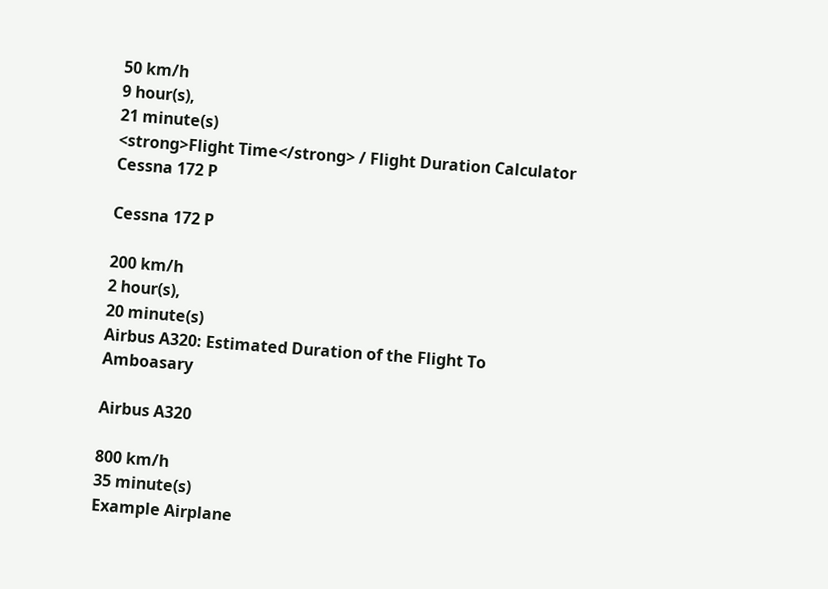50 km/h
9 hour(s),
21 minute(s)
<strong>Flight Time</strong> / Flight Duration Calculator Cessna 172 P

Cessna 172 P

200 km/h
2 hour(s),
20 minute(s)
Airbus A320: Estimated Duration of the Flight To Amboasary

Airbus A320

800 km/h
35 minute(s)
Example Airplane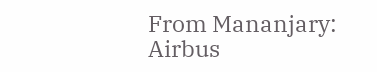From Mananjary: Airbus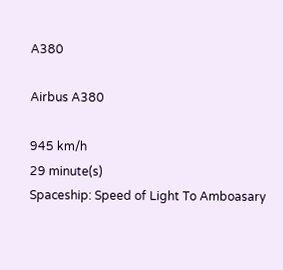A380

Airbus A380

945 km/h
29 minute(s)
Spaceship: Speed of Light To Amboasary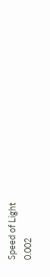Speed of Light
0.002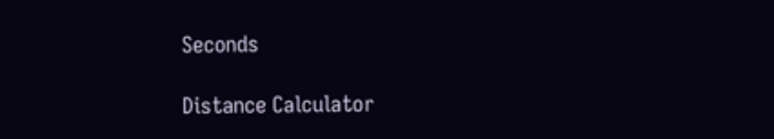Seconds

Distance Calculator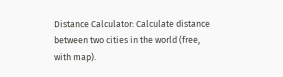Distance Calculator: Calculate distance between two cities in the world (free, with map).